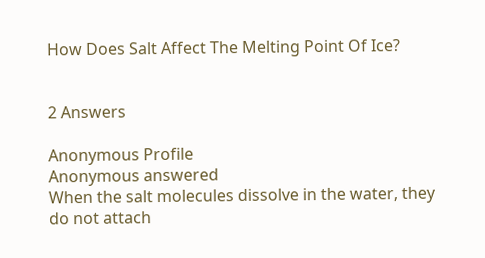How Does Salt Affect The Melting Point Of Ice?


2 Answers

Anonymous Profile
Anonymous answered
When the salt molecules dissolve in the water, they do not attach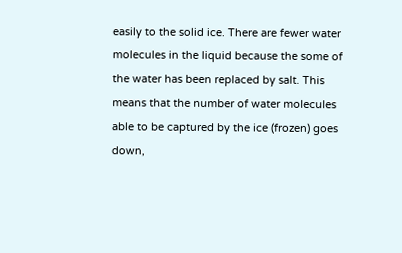easily to the solid ice. There are fewer water molecules in the liquid because the some of the water has been replaced by salt. This means that the number of water molecules able to be captured by the ice (frozen) goes down,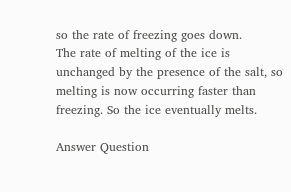so the rate of freezing goes down.
The rate of melting of the ice is unchanged by the presence of the salt, so melting is now occurring faster than freezing. So the ice eventually melts.

Answer Question